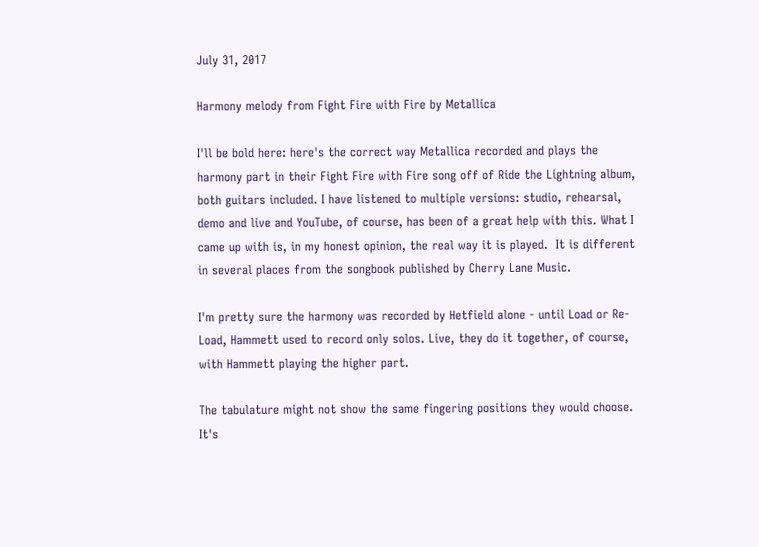July 31, 2017

Harmony melody from Fight Fire with Fire by Metallica

I'll be bold here: here's the correct way Metallica recorded and plays the harmony part in their Fight Fire with Fire song off of Ride the Lightning album, both guitars included. I have listened to multiple versions: studio, rehearsal, demo and live and YouTube, of course, has been of a great help with this. What I came up with is, in my honest opinion, the real way it is played.  It is different in several places from the songbook published by Cherry Lane Music.

I'm pretty sure the harmony was recorded by Hetfield alone - until Load or Re-Load, Hammett used to record only solos. Live, they do it together, of course, with Hammett playing the higher part.

The tabulature might not show the same fingering positions they would choose. It's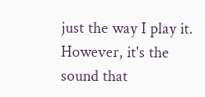just the way I play it. However, it's the sound that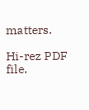matters.

Hi-rez PDF file.